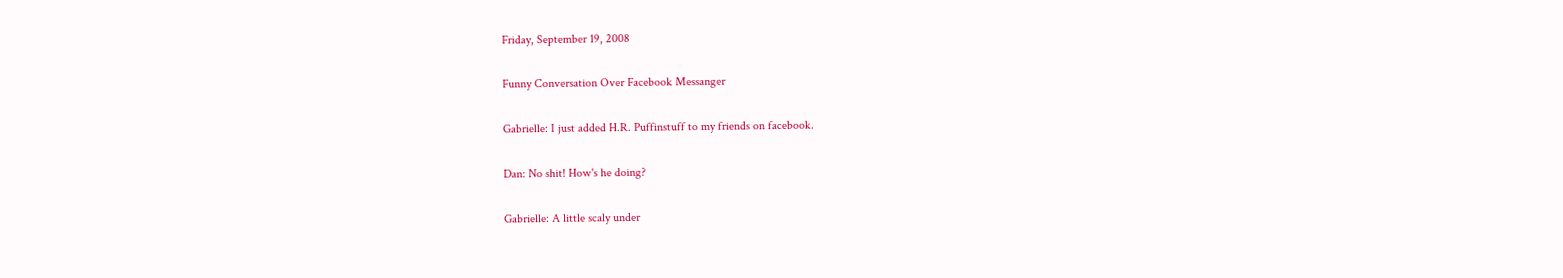Friday, September 19, 2008

Funny Conversation Over Facebook Messanger

Gabrielle: I just added H.R. Puffinstuff to my friends on facebook.

Dan: No shit! How's he doing?

Gabrielle: A little scaly under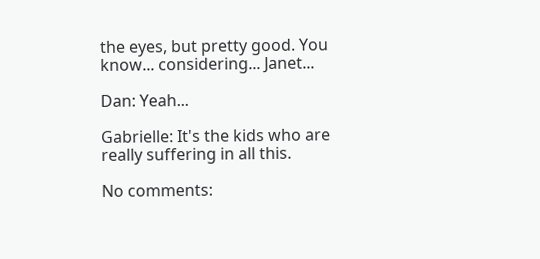the eyes, but pretty good. You know... considering... Janet...

Dan: Yeah...

Gabrielle: It's the kids who are really suffering in all this.

No comments: